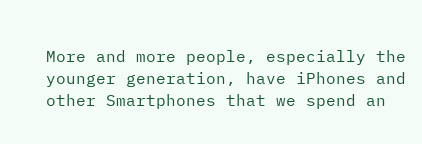More and more people, especially the younger generation, have iPhones and other Smartphones that we spend an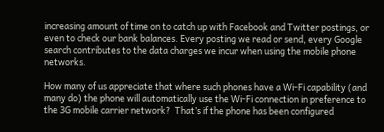increasing amount of time on to catch up with Facebook and Twitter postings, or even to check our bank balances. Every posting we read or send, every Google search contributes to the data charges we incur when using the mobile phone networks.

How many of us appreciate that where such phones have a Wi-Fi capability (and many do) the phone will automatically use the Wi-Fi connection in preference to the 3G mobile carrier network?  That’s if the phone has been configured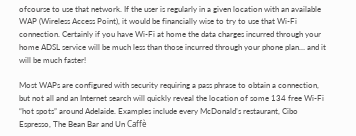ofcourse to use that network. If the user is regularly in a given location with an available  WAP (Wireless Access Point), it would be financially wise to try to use that Wi-Fi connection. Certainly if you have Wi-Fi at home the data charges incurred through your home ADSL service will be much less than those incurred through your phone plan… and it will be much faster!

Most WAPs are configured with security requiring a pass phrase to obtain a connection, but not all and an Internet search will quickly reveal the location of some 134 free Wi-Fi “hot spots” around Adelaide. Examples include every McDonald’s restaurant, Cibo Espresso, The Bean Bar and Un Caffè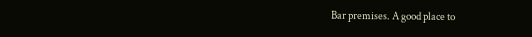Bar premises. A good place to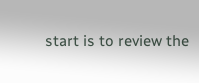start is to review the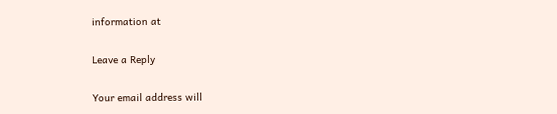information at

Leave a Reply

Your email address will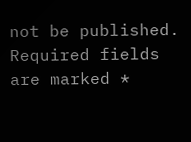not be published. Required fields are marked *